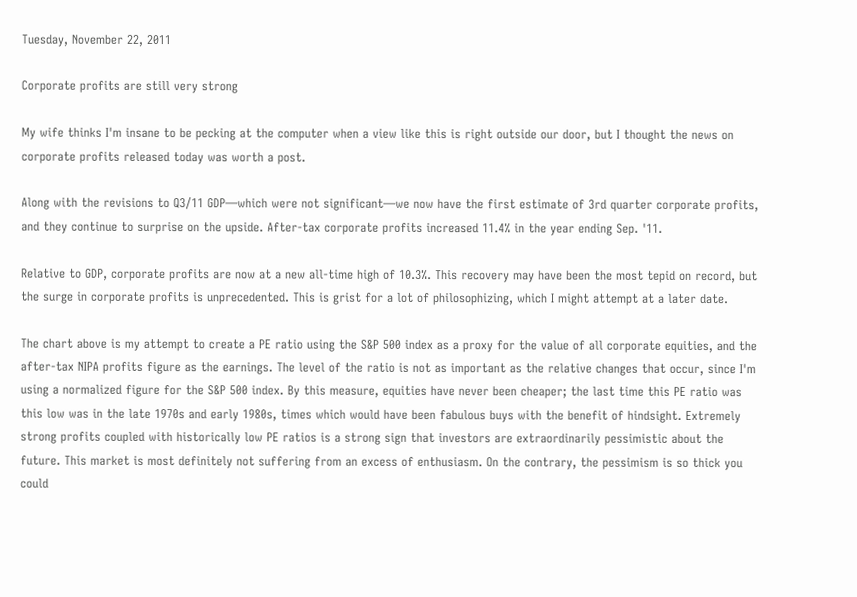Tuesday, November 22, 2011

Corporate profits are still very strong

My wife thinks I'm insane to be pecking at the computer when a view like this is right outside our door, but I thought the news on corporate profits released today was worth a post.

Along with the revisions to Q3/11 GDP—which were not significant—we now have the first estimate of 3rd quarter corporate profits, and they continue to surprise on the upside. After-tax corporate profits increased 11.4% in the year ending Sep. '11.

Relative to GDP, corporate profits are now at a new all-time high of 10.3%. This recovery may have been the most tepid on record, but the surge in corporate profits is unprecedented. This is grist for a lot of philosophizing, which I might attempt at a later date.

The chart above is my attempt to create a PE ratio using the S&P 500 index as a proxy for the value of all corporate equities, and the after-tax NIPA profits figure as the earnings. The level of the ratio is not as important as the relative changes that occur, since I'm using a normalized figure for the S&P 500 index. By this measure, equities have never been cheaper; the last time this PE ratio was this low was in the late 1970s and early 1980s, times which would have been fabulous buys with the benefit of hindsight. Extremely strong profits coupled with historically low PE ratios is a strong sign that investors are extraordinarily pessimistic about the future. This market is most definitely not suffering from an excess of enthusiasm. On the contrary, the pessimism is so thick you could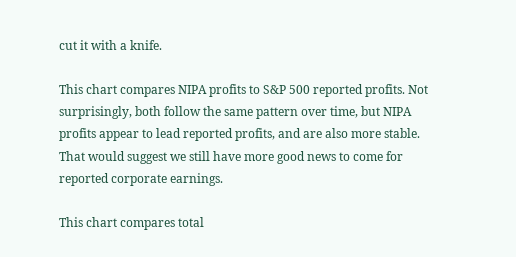cut it with a knife.

This chart compares NIPA profits to S&P 500 reported profits. Not surprisingly, both follow the same pattern over time, but NIPA profits appear to lead reported profits, and are also more stable. That would suggest we still have more good news to come for reported corporate earnings.

This chart compares total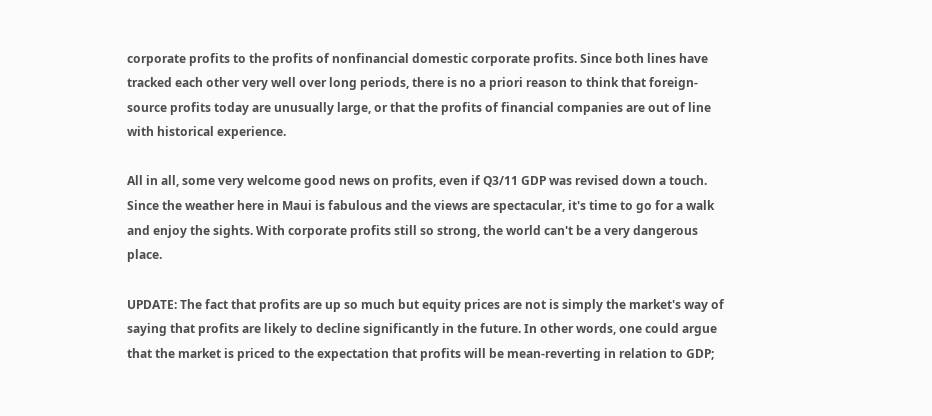corporate profits to the profits of nonfinancial domestic corporate profits. Since both lines have tracked each other very well over long periods, there is no a priori reason to think that foreign-source profits today are unusually large, or that the profits of financial companies are out of line with historical experience.

All in all, some very welcome good news on profits, even if Q3/11 GDP was revised down a touch. Since the weather here in Maui is fabulous and the views are spectacular, it's time to go for a walk and enjoy the sights. With corporate profits still so strong, the world can't be a very dangerous place.

UPDATE: The fact that profits are up so much but equity prices are not is simply the market's way of saying that profits are likely to decline significantly in the future. In other words, one could argue that the market is priced to the expectation that profits will be mean-reverting in relation to GDP;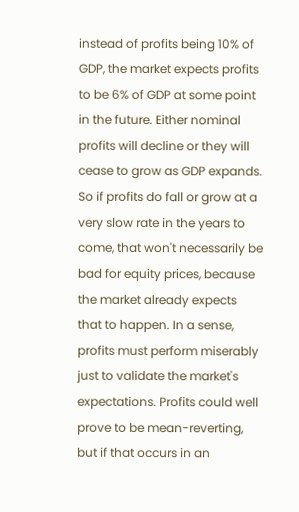instead of profits being 10% of GDP, the market expects profits to be 6% of GDP at some point in the future. Either nominal profits will decline or they will cease to grow as GDP expands. So if profits do fall or grow at a very slow rate in the years to come, that won't necessarily be bad for equity prices, because the market already expects that to happen. In a sense, profits must perform miserably just to validate the market's expectations. Profits could well prove to be mean-reverting, but if that occurs in an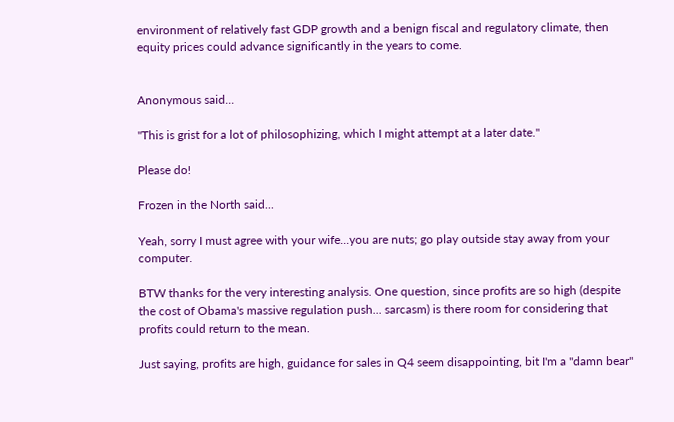environment of relatively fast GDP growth and a benign fiscal and regulatory climate, then equity prices could advance significantly in the years to come.


Anonymous said...

"This is grist for a lot of philosophizing, which I might attempt at a later date."

Please do!

Frozen in the North said...

Yeah, sorry I must agree with your wife...you are nuts; go play outside stay away from your computer.

BTW thanks for the very interesting analysis. One question, since profits are so high (despite the cost of Obama's massive regulation push... sarcasm) is there room for considering that profits could return to the mean.

Just saying, profits are high, guidance for sales in Q4 seem disappointing, bit I'm a "damn bear"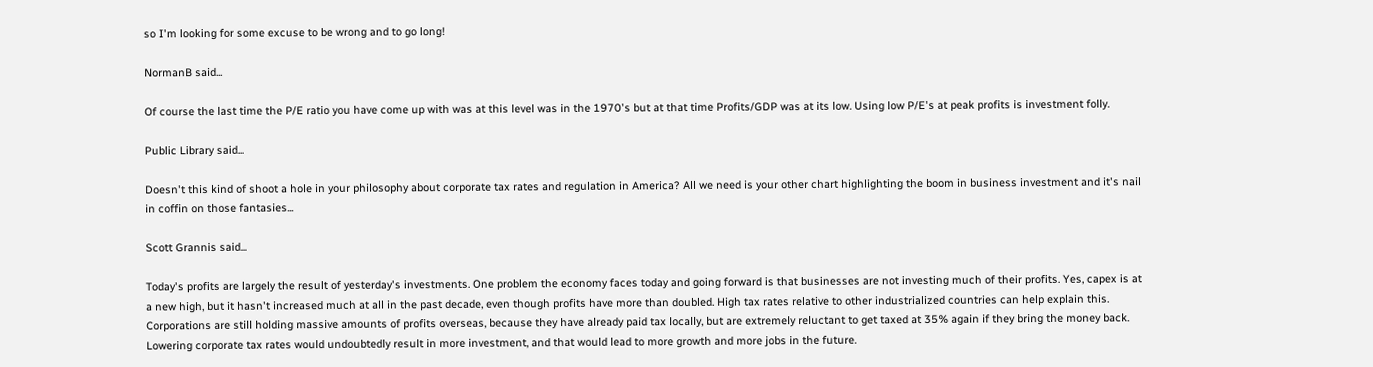so I'm looking for some excuse to be wrong and to go long!

NormanB said...

Of course the last time the P/E ratio you have come up with was at this level was in the 1970's but at that time Profits/GDP was at its low. Using low P/E's at peak profits is investment folly.

Public Library said...

Doesn't this kind of shoot a hole in your philosophy about corporate tax rates and regulation in America? All we need is your other chart highlighting the boom in business investment and it's nail in coffin on those fantasies...

Scott Grannis said...

Today's profits are largely the result of yesterday's investments. One problem the economy faces today and going forward is that businesses are not investing much of their profits. Yes, capex is at a new high, but it hasn't increased much at all in the past decade, even though profits have more than doubled. High tax rates relative to other industrialized countries can help explain this. Corporations are still holding massive amounts of profits overseas, because they have already paid tax locally, but are extremely reluctant to get taxed at 35% again if they bring the money back. Lowering corporate tax rates would undoubtedly result in more investment, and that would lead to more growth and more jobs in the future.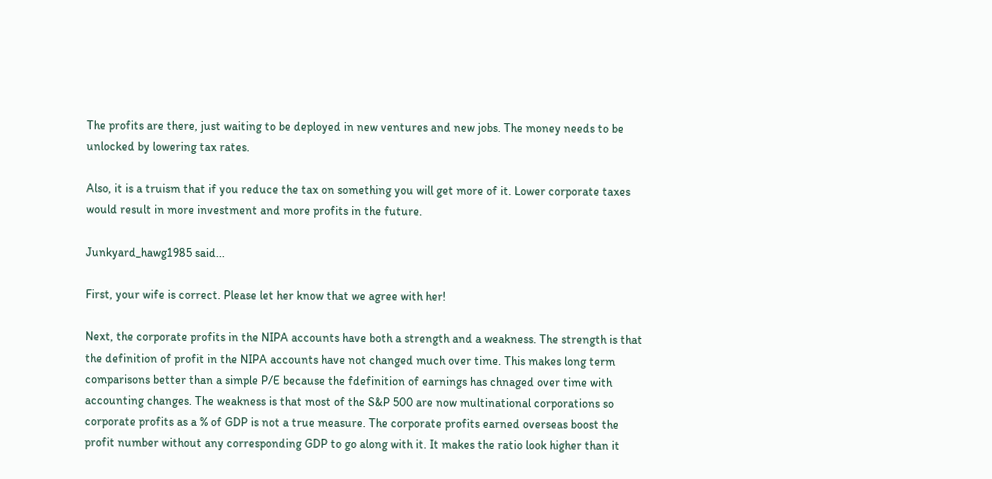The profits are there, just waiting to be deployed in new ventures and new jobs. The money needs to be unlocked by lowering tax rates.

Also, it is a truism that if you reduce the tax on something you will get more of it. Lower corporate taxes would result in more investment and more profits in the future.

Junkyard_hawg1985 said...

First, your wife is correct. Please let her know that we agree with her!

Next, the corporate profits in the NIPA accounts have both a strength and a weakness. The strength is that the definition of profit in the NIPA accounts have not changed much over time. This makes long term comparisons better than a simple P/E because the fdefinition of earnings has chnaged over time with accounting changes. The weakness is that most of the S&P 500 are now multinational corporations so corporate profits as a % of GDP is not a true measure. The corporate profits earned overseas boost the profit number without any corresponding GDP to go along with it. It makes the ratio look higher than it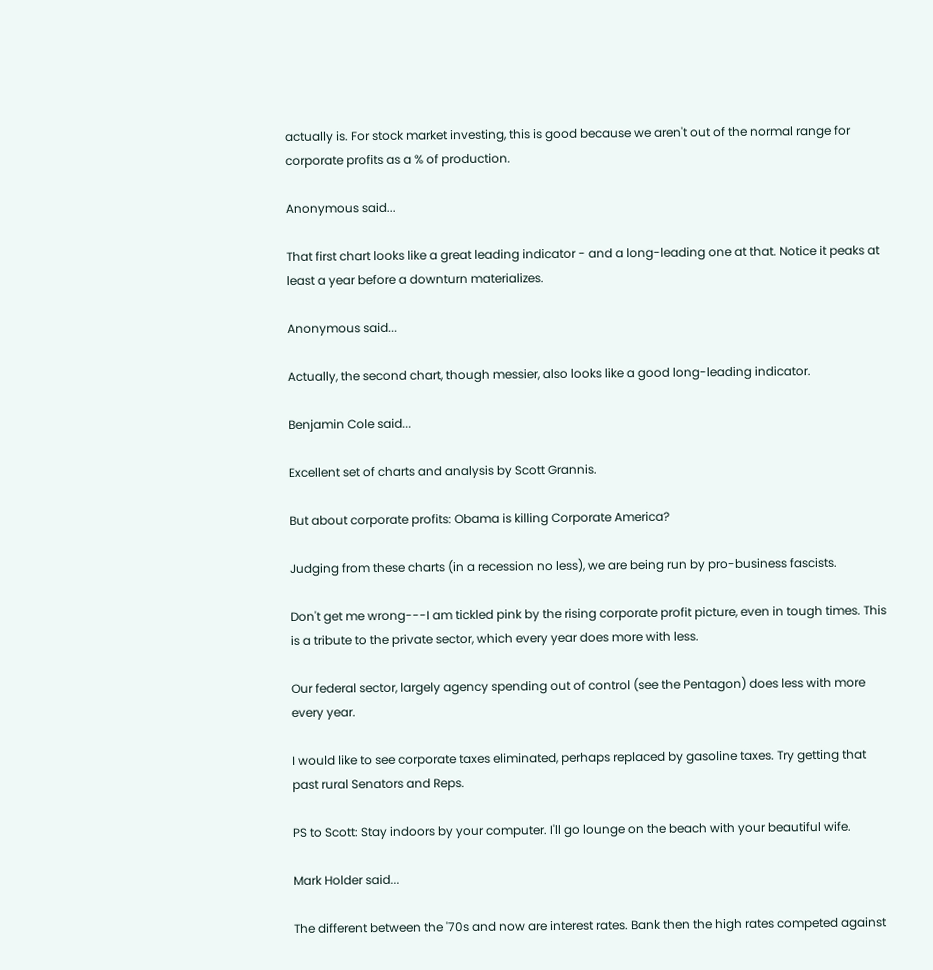actually is. For stock market investing, this is good because we aren't out of the normal range for corporate profits as a % of production.

Anonymous said...

That first chart looks like a great leading indicator - and a long-leading one at that. Notice it peaks at least a year before a downturn materializes.

Anonymous said...

Actually, the second chart, though messier, also looks like a good long-leading indicator.

Benjamin Cole said...

Excellent set of charts and analysis by Scott Grannis.

But about corporate profits: Obama is killing Corporate America?

Judging from these charts (in a recession no less), we are being run by pro-business fascists.

Don't get me wrong---I am tickled pink by the rising corporate profit picture, even in tough times. This is a tribute to the private sector, which every year does more with less.

Our federal sector, largely agency spending out of control (see the Pentagon) does less with more every year.

I would like to see corporate taxes eliminated, perhaps replaced by gasoline taxes. Try getting that past rural Senators and Reps.

PS to Scott: Stay indoors by your computer. I'll go lounge on the beach with your beautiful wife.

Mark Holder said...

The different between the '70s and now are interest rates. Bank then the high rates competed against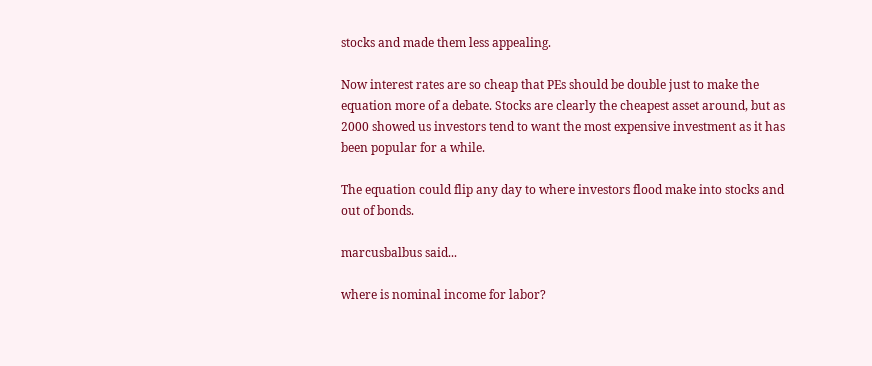stocks and made them less appealing.

Now interest rates are so cheap that PEs should be double just to make the equation more of a debate. Stocks are clearly the cheapest asset around, but as 2000 showed us investors tend to want the most expensive investment as it has been popular for a while.

The equation could flip any day to where investors flood make into stocks and out of bonds.

marcusbalbus said...

where is nominal income for labor?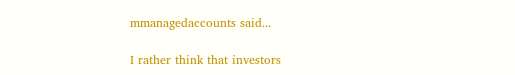mmanagedaccounts said...

I rather think that investors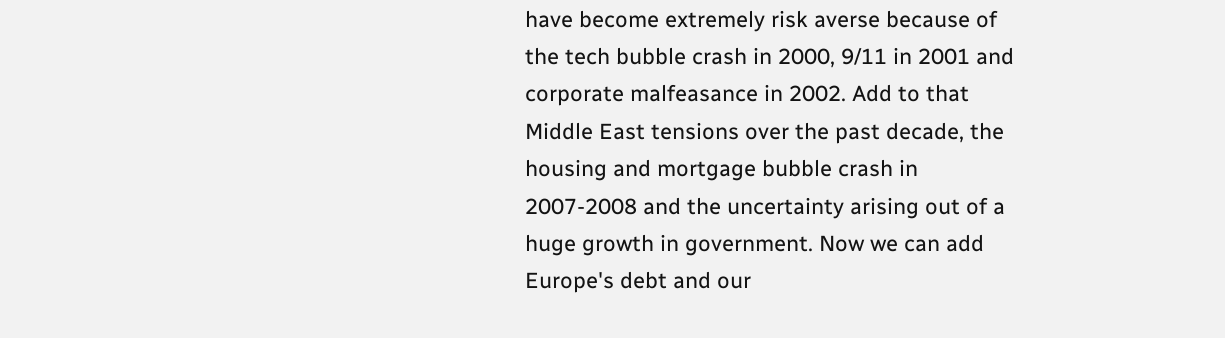have become extremely risk averse because of the tech bubble crash in 2000, 9/11 in 2001 and corporate malfeasance in 2002. Add to that Middle East tensions over the past decade, the housing and mortgage bubble crash in 2007-2008 and the uncertainty arising out of a huge growth in government. Now we can add Europe's debt and our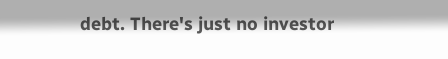debt. There's just no investor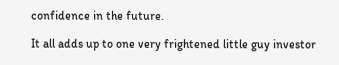confidence in the future.

It all adds up to one very frightened little guy investor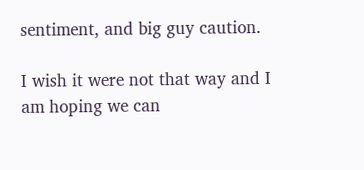sentiment, and big guy caution.

I wish it were not that way and I am hoping we can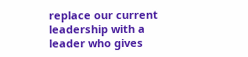replace our current leadership with a leader who gives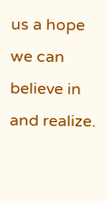us a hope we can believe in and realize.